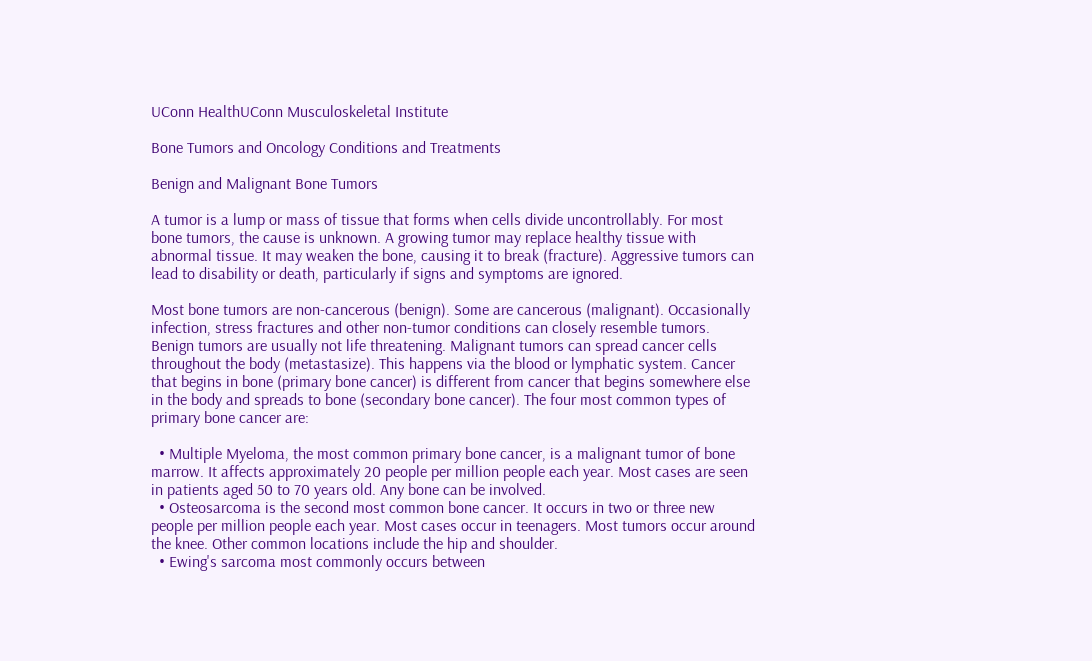UConn HealthUConn Musculoskeletal Institute

Bone Tumors and Oncology Conditions and Treatments

Benign and Malignant Bone Tumors

A tumor is a lump or mass of tissue that forms when cells divide uncontrollably. For most bone tumors, the cause is unknown. A growing tumor may replace healthy tissue with abnormal tissue. It may weaken the bone, causing it to break (fracture). Aggressive tumors can lead to disability or death, particularly if signs and symptoms are ignored.

Most bone tumors are non-cancerous (benign). Some are cancerous (malignant). Occasionally infection, stress fractures and other non-tumor conditions can closely resemble tumors. Benign tumors are usually not life threatening. Malignant tumors can spread cancer cells throughout the body (metastasize). This happens via the blood or lymphatic system. Cancer that begins in bone (primary bone cancer) is different from cancer that begins somewhere else in the body and spreads to bone (secondary bone cancer). The four most common types of primary bone cancer are:

  • Multiple Myeloma, the most common primary bone cancer, is a malignant tumor of bone marrow. It affects approximately 20 people per million people each year. Most cases are seen in patients aged 50 to 70 years old. Any bone can be involved.
  • Osteosarcoma is the second most common bone cancer. It occurs in two or three new people per million people each year. Most cases occur in teenagers. Most tumors occur around the knee. Other common locations include the hip and shoulder.
  • Ewing's sarcoma most commonly occurs between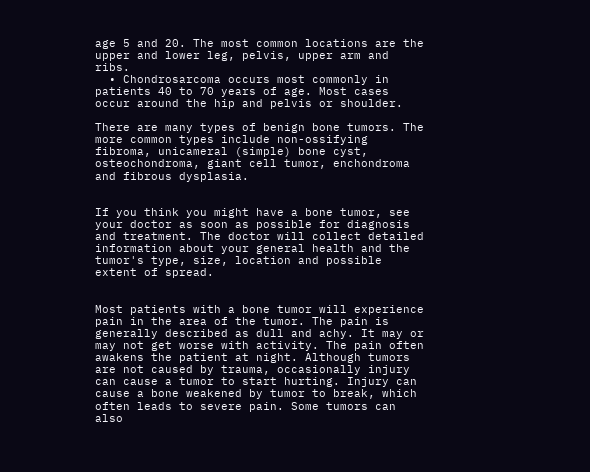age 5 and 20. The most common locations are the upper and lower leg, pelvis, upper arm and ribs.
  • Chondrosarcoma occurs most commonly in patients 40 to 70 years of age. Most cases occur around the hip and pelvis or shoulder.

There are many types of benign bone tumors. The more common types include non-ossifying fibroma, unicameral (simple) bone cyst, osteochondroma, giant cell tumor, enchondroma and fibrous dysplasia.


If you think you might have a bone tumor, see your doctor as soon as possible for diagnosis and treatment. The doctor will collect detailed information about your general health and the tumor's type, size, location and possible extent of spread.


Most patients with a bone tumor will experience pain in the area of the tumor. The pain is generally described as dull and achy. It may or may not get worse with activity. The pain often awakens the patient at night. Although tumors are not caused by trauma, occasionally injury can cause a tumor to start hurting. Injury can cause a bone weakened by tumor to break, which often leads to severe pain. Some tumors can also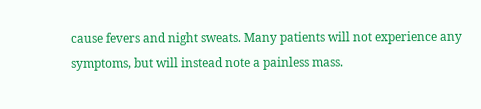cause fevers and night sweats. Many patients will not experience any symptoms, but will instead note a painless mass.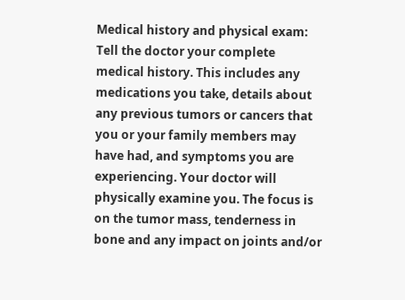Medical history and physical exam: Tell the doctor your complete medical history. This includes any medications you take, details about any previous tumors or cancers that you or your family members may have had, and symptoms you are experiencing. Your doctor will physically examine you. The focus is on the tumor mass, tenderness in bone and any impact on joints and/or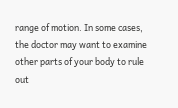range of motion. In some cases, the doctor may want to examine other parts of your body to rule out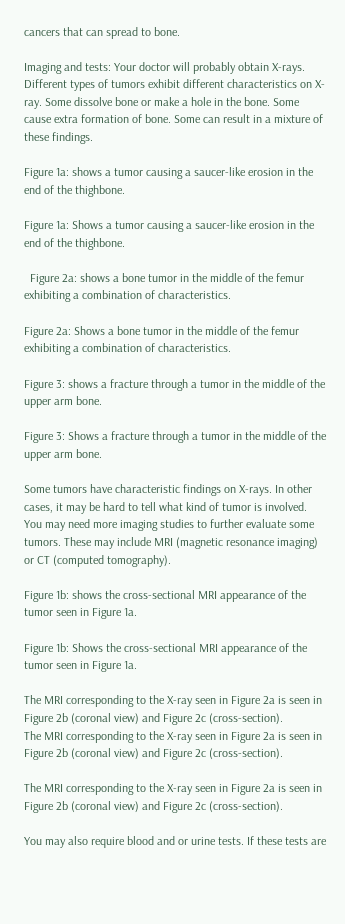cancers that can spread to bone.

Imaging and tests: Your doctor will probably obtain X-rays. Different types of tumors exhibit different characteristics on X-ray. Some dissolve bone or make a hole in the bone. Some cause extra formation of bone. Some can result in a mixture of these findings.

Figure 1a: shows a tumor causing a saucer-like erosion in the end of the thighbone.

Figure 1a: Shows a tumor causing a saucer-like erosion in the end of the thighbone.

  Figure 2a: shows a bone tumor in the middle of the femur exhibiting a combination of characteristics.

Figure 2a: Shows a bone tumor in the middle of the femur exhibiting a combination of characteristics.

Figure 3: shows a fracture through a tumor in the middle of the upper arm bone.

Figure 3: Shows a fracture through a tumor in the middle of the upper arm bone.

Some tumors have characteristic findings on X-rays. In other cases, it may be hard to tell what kind of tumor is involved. You may need more imaging studies to further evaluate some tumors. These may include MRI (magnetic resonance imaging) or CT (computed tomography).

Figure 1b: shows the cross-sectional MRI appearance of the tumor seen in Figure 1a.

Figure 1b: Shows the cross-sectional MRI appearance of the tumor seen in Figure 1a.

The MRI corresponding to the X-ray seen in Figure 2a is seen in Figure 2b (coronal view) and Figure 2c (cross-section).
The MRI corresponding to the X-ray seen in Figure 2a is seen in Figure 2b (coronal view) and Figure 2c (cross-section).

The MRI corresponding to the X-ray seen in Figure 2a is seen in Figure 2b (coronal view) and Figure 2c (cross-section).

You may also require blood and or urine tests. If these tests are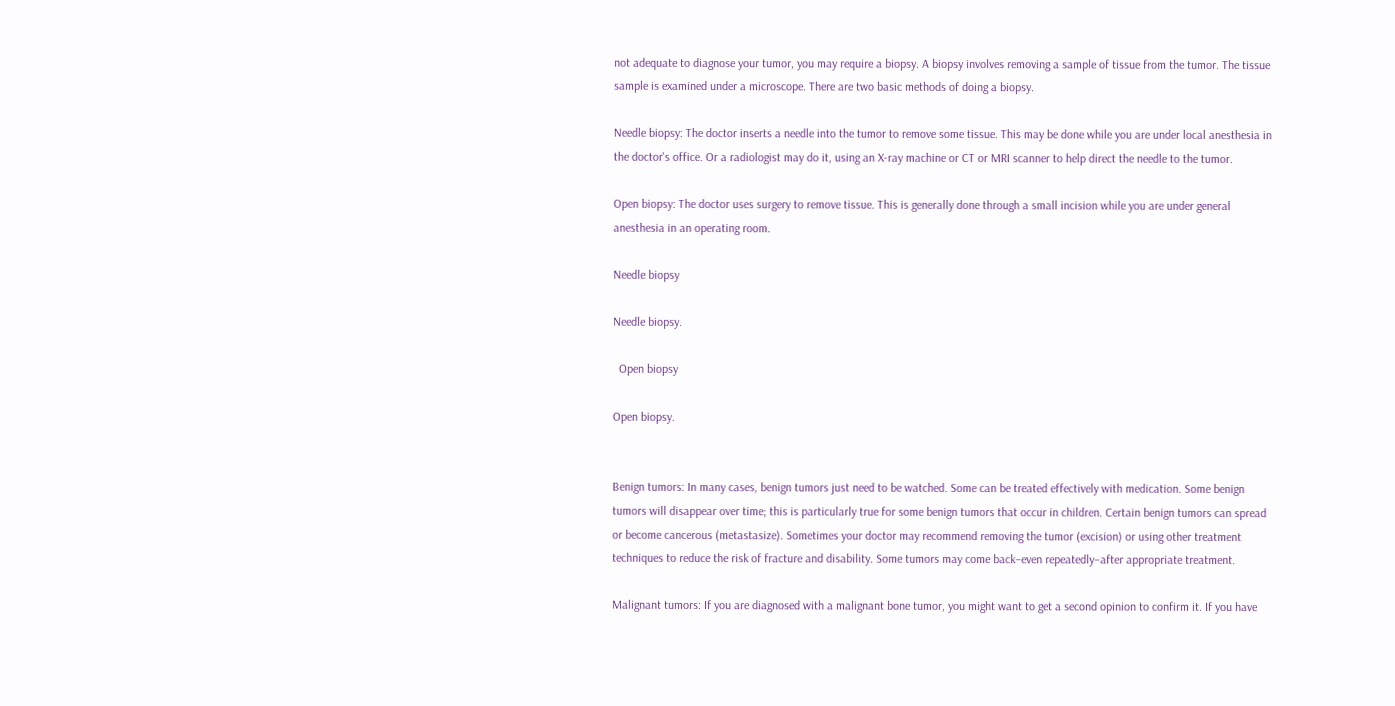not adequate to diagnose your tumor, you may require a biopsy. A biopsy involves removing a sample of tissue from the tumor. The tissue sample is examined under a microscope. There are two basic methods of doing a biopsy.

Needle biopsy: The doctor inserts a needle into the tumor to remove some tissue. This may be done while you are under local anesthesia in the doctor's office. Or a radiologist may do it, using an X-ray machine or CT or MRI scanner to help direct the needle to the tumor.

Open biopsy: The doctor uses surgery to remove tissue. This is generally done through a small incision while you are under general anesthesia in an operating room.

Needle biopsy

Needle biopsy.

  Open biopsy

Open biopsy.


Benign tumors: In many cases, benign tumors just need to be watched. Some can be treated effectively with medication. Some benign tumors will disappear over time; this is particularly true for some benign tumors that occur in children. Certain benign tumors can spread or become cancerous (metastasize). Sometimes your doctor may recommend removing the tumor (excision) or using other treatment techniques to reduce the risk of fracture and disability. Some tumors may come back–even repeatedly–after appropriate treatment.

Malignant tumors: If you are diagnosed with a malignant bone tumor, you might want to get a second opinion to confirm it. If you have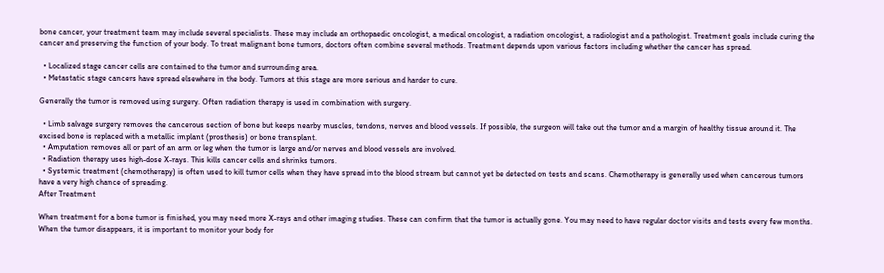bone cancer, your treatment team may include several specialists. These may include an orthopaedic oncologist, a medical oncologist, a radiation oncologist, a radiologist and a pathologist. Treatment goals include curing the cancer and preserving the function of your body. To treat malignant bone tumors, doctors often combine several methods. Treatment depends upon various factors including whether the cancer has spread.

  • Localized stage cancer cells are contained to the tumor and surrounding area.
  • Metastatic stage cancers have spread elsewhere in the body. Tumors at this stage are more serious and harder to cure.

Generally the tumor is removed using surgery. Often radiation therapy is used in combination with surgery.

  • Limb salvage surgery removes the cancerous section of bone but keeps nearby muscles, tendons, nerves and blood vessels. If possible, the surgeon will take out the tumor and a margin of healthy tissue around it. The excised bone is replaced with a metallic implant (prosthesis) or bone transplant.
  • Amputation removes all or part of an arm or leg when the tumor is large and/or nerves and blood vessels are involved.
  • Radiation therapy uses high-dose X-rays. This kills cancer cells and shrinks tumors.
  • Systemic treatment (chemotherapy) is often used to kill tumor cells when they have spread into the blood stream but cannot yet be detected on tests and scans. Chemotherapy is generally used when cancerous tumors have a very high chance of spreading.
After Treatment

When treatment for a bone tumor is finished, you may need more X-rays and other imaging studies. These can confirm that the tumor is actually gone. You may need to have regular doctor visits and tests every few months. When the tumor disappears, it is important to monitor your body for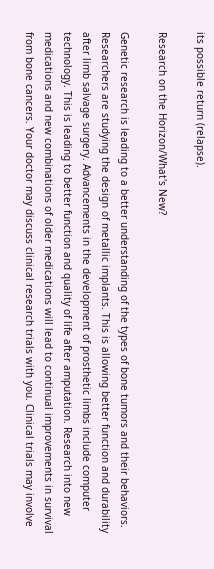its possible return (relapse).

Research on the Horizon/What's New?

Genetic research is leading to a better understanding of the types of bone tumors and their behaviors. Researchers are studying the design of metallic implants. This is allowing better function and durability after limb salvage surgery. Advancements in the development of prosthetic limbs include computer technology. This is leading to better function and quality of life after amputation. Research into new medications and new combinations of older medications will lead to continual improvements in survival from bone cancers. Your doctor may discuss clinical research trials with you. Clinical trials may involve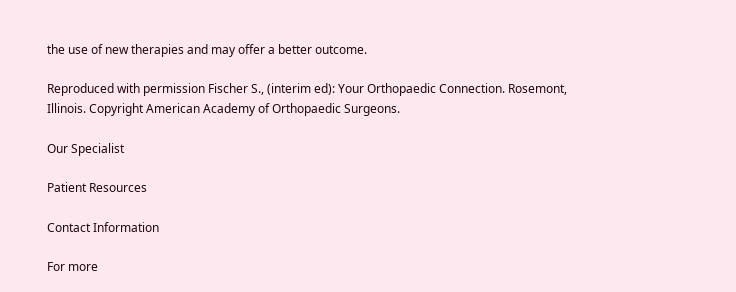the use of new therapies and may offer a better outcome.

Reproduced with permission Fischer S., (interim ed): Your Orthopaedic Connection. Rosemont, Illinois. Copyright American Academy of Orthopaedic Surgeons.

Our Specialist

Patient Resources

Contact Information

For more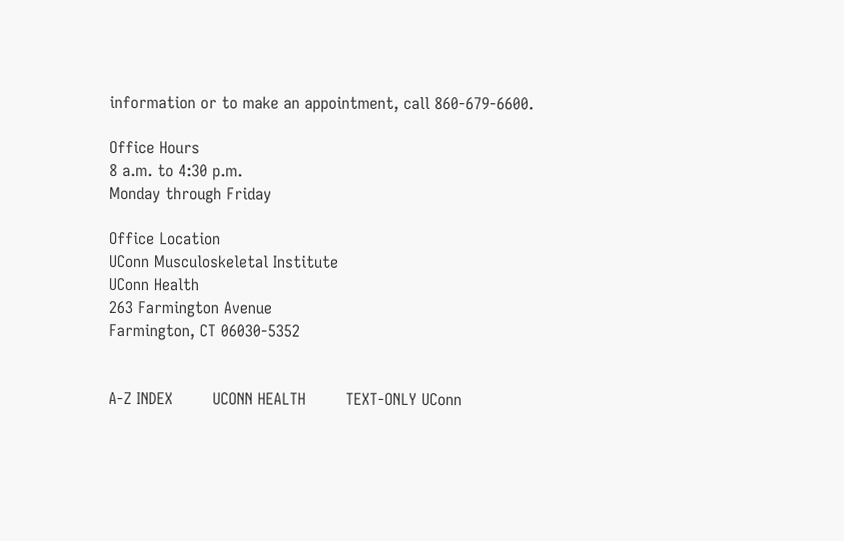information or to make an appointment, call 860-679-6600.

Office Hours
8 a.m. to 4:30 p.m.
Monday through Friday

Office Location
UConn Musculoskeletal Institute
UConn Health
263 Farmington Avenue
Farmington, CT 06030-5352


A-Z INDEX        UCONN HEALTH        TEXT-ONLY UConn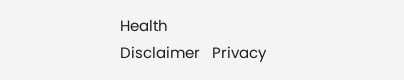Health
Disclaimer   Privacy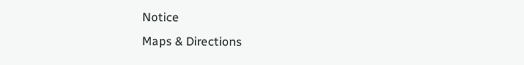Notice
Maps & Directions